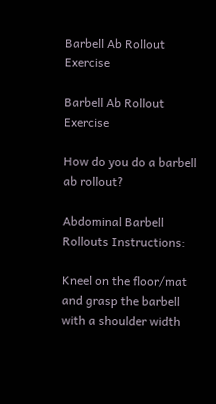Barbell Ab Rollout Exercise

Barbell Ab Rollout Exercise

How do you do a barbell ab rollout?

Abdominal Barbell Rollouts Instructions:

Kneel on the floor/mat and grasp the barbell with a shoulder width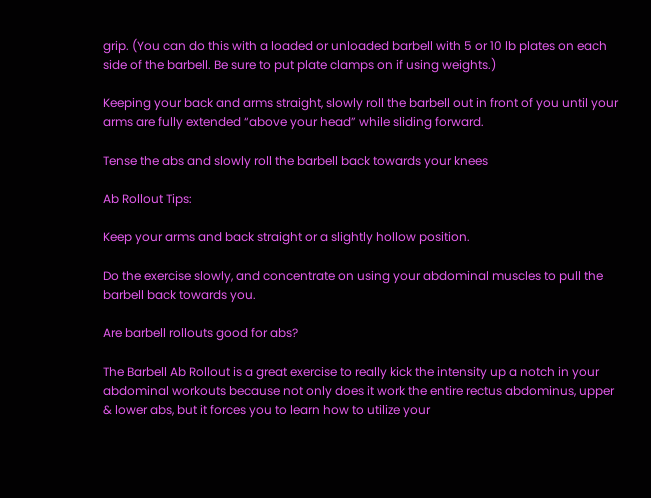grip. (You can do this with a loaded or unloaded barbell with 5 or 10 lb plates on each side of the barbell. Be sure to put plate clamps on if using weights.)

Keeping your back and arms straight, slowly roll the barbell out in front of you until your arms are fully extended “above your head” while sliding forward.

Tense the abs and slowly roll the barbell back towards your knees

Ab Rollout Tips:

Keep your arms and back straight or a slightly hollow position.

Do the exercise slowly, and concentrate on using your abdominal muscles to pull the barbell back towards you.

Are barbell rollouts good for abs?

The Barbell Ab Rollout is a great exercise to really kick the intensity up a notch in your abdominal workouts because not only does it work the entire rectus abdominus, upper & lower abs, but it forces you to learn how to utilize your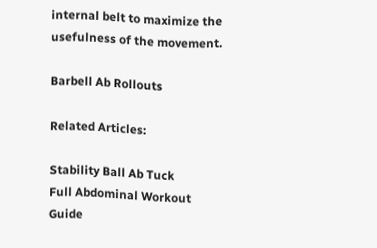internal belt to maximize the usefulness of the movement.

Barbell Ab Rollouts

Related Articles:

Stability Ball Ab Tuck
Full Abdominal Workout Guide